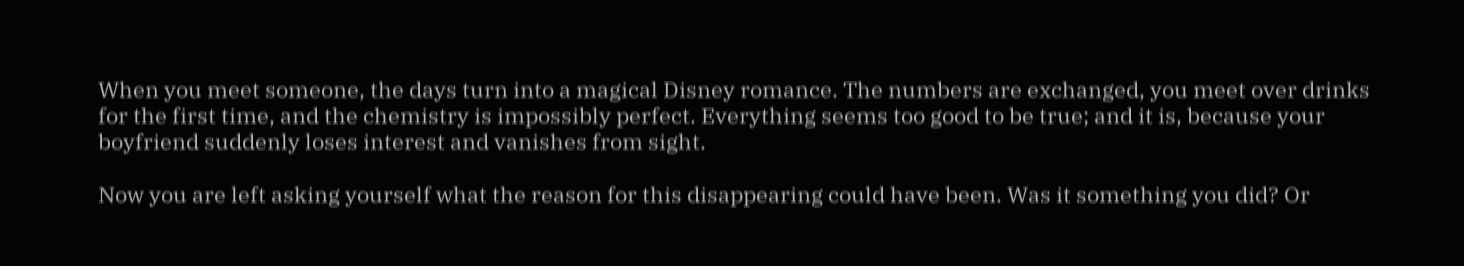When you meet someone, the days turn into a magical Disney romance. The numbers are exchanged, you meet over drinks for the first time, and the chemistry is impossibly perfect. Everything seems too good to be true; and it is, because your boyfriend suddenly loses interest and vanishes from sight.

Now you are left asking yourself what the reason for this disappearing could have been. Was it something you did? Or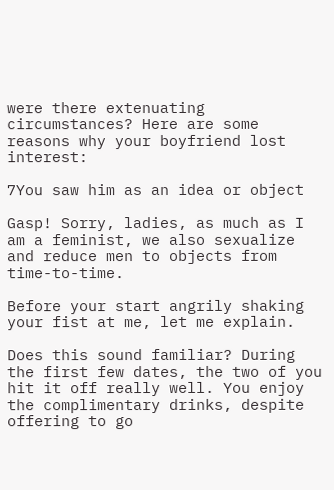were there extenuating circumstances? Here are some reasons why your boyfriend lost interest:

7You saw him as an idea or object

Gasp! Sorry, ladies, as much as I am a feminist, we also sexualize and reduce men to objects from time-to-time.

Before your start angrily shaking your fist at me, let me explain.

Does this sound familiar? During the first few dates, the two of you hit it off really well. You enjoy the complimentary drinks, despite offering to go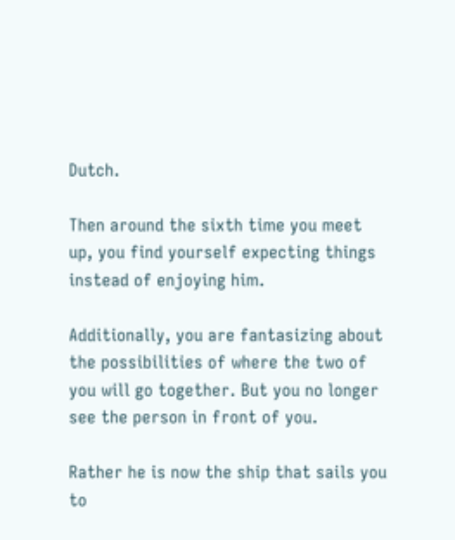Dutch.

Then around the sixth time you meet up, you find yourself expecting things instead of enjoying him.

Additionally, you are fantasizing about the possibilities of where the two of you will go together. But you no longer see the person in front of you.

Rather he is now the ship that sails you to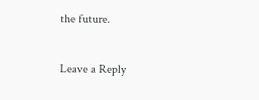the future.


Leave a Reply